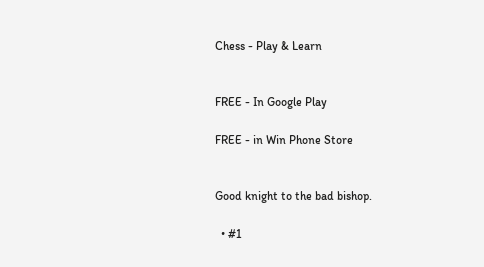Chess - Play & Learn


FREE - In Google Play

FREE - in Win Phone Store


Good knight to the bad bishop.

  • #1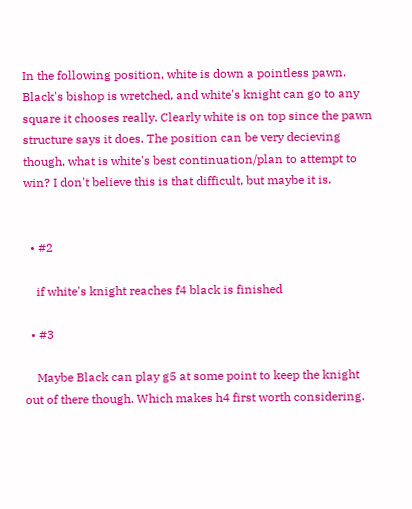In the following position, white is down a pointless pawn. Black's bishop is wretched, and white's knight can go to any square it chooses really. Clearly white is on top since the pawn structure says it does. The position can be very decieving though, what is white's best continuation/plan to attempt to win? I don't believe this is that difficult, but maybe it is.


  • #2

    if white's knight reaches f4 black is finished

  • #3

    Maybe Black can play g5 at some point to keep the knight out of there though. Which makes h4 first worth considering.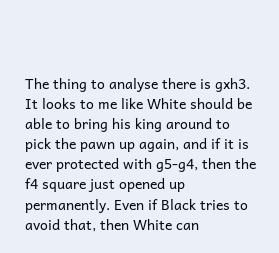The thing to analyse there is gxh3. It looks to me like White should be able to bring his king around to pick the pawn up again, and if it is ever protected with g5-g4, then the f4 square just opened up permanently. Even if Black tries to avoid that, then White can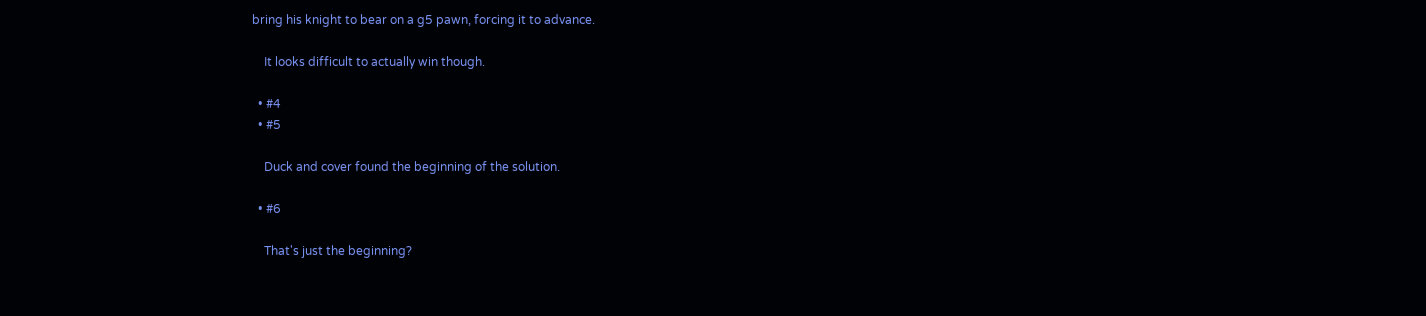bring his knight to bear on a g5 pawn, forcing it to advance.

    It looks difficult to actually win though.

  • #4
  • #5

    Duck and cover found the beginning of the solution.

  • #6

    That's just the beginning?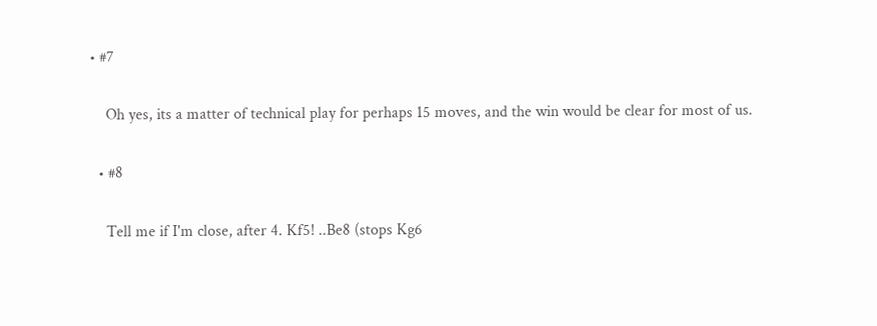• #7

    Oh yes, its a matter of technical play for perhaps 15 moves, and the win would be clear for most of us.

  • #8

    Tell me if I'm close, after 4. Kf5! ..Be8 (stops Kg6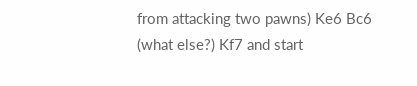from attacking two pawns) Ke6 Bc6 (what else?) Kf7 and start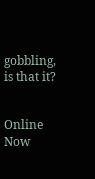gobbling, is that it?


Online Now